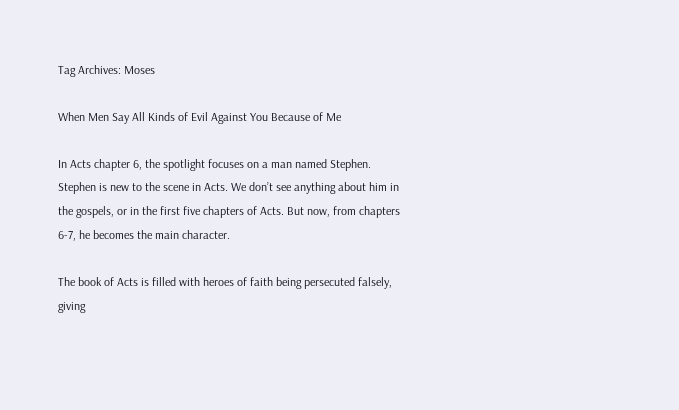Tag Archives: Moses

When Men Say All Kinds of Evil Against You Because of Me

In Acts chapter 6, the spotlight focuses on a man named Stephen. Stephen is new to the scene in Acts. We don’t see anything about him in the gospels, or in the first five chapters of Acts. But now, from chapters 6-7, he becomes the main character.

The book of Acts is filled with heroes of faith being persecuted falsely, giving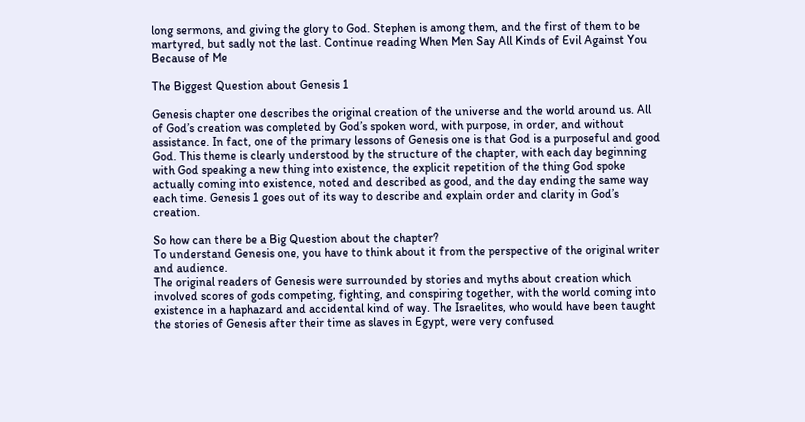long sermons, and giving the glory to God. Stephen is among them, and the first of them to be martyred, but sadly not the last. Continue reading When Men Say All Kinds of Evil Against You Because of Me

The Biggest Question about Genesis 1

Genesis chapter one describes the original creation of the universe and the world around us. All of God’s creation was completed by God’s spoken word, with purpose, in order, and without assistance. In fact, one of the primary lessons of Genesis one is that God is a purposeful and good God. This theme is clearly understood by the structure of the chapter, with each day beginning with God speaking a new thing into existence, the explicit repetition of the thing God spoke actually coming into existence, noted and described as good, and the day ending the same way each time. Genesis 1 goes out of its way to describe and explain order and clarity in God’s creation.

So how can there be a Big Question about the chapter?
To understand Genesis one, you have to think about it from the perspective of the original writer and audience.
The original readers of Genesis were surrounded by stories and myths about creation which involved scores of gods competing, fighting, and conspiring together, with the world coming into existence in a haphazard and accidental kind of way. The Israelites, who would have been taught the stories of Genesis after their time as slaves in Egypt, were very confused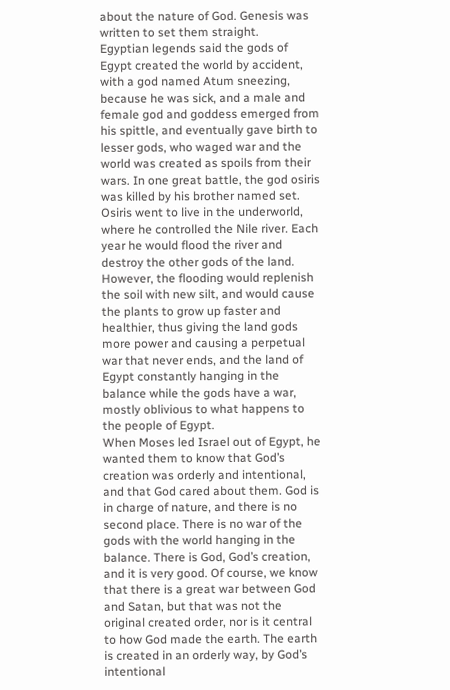about the nature of God. Genesis was written to set them straight.
Egyptian legends said the gods of Egypt created the world by accident, with a god named Atum sneezing, because he was sick, and a male and female god and goddess emerged from his spittle, and eventually gave birth to lesser gods, who waged war and the world was created as spoils from their wars. In one great battle, the god osiris was killed by his brother named set. Osiris went to live in the underworld, where he controlled the Nile river. Each year he would flood the river and destroy the other gods of the land. However, the flooding would replenish the soil with new silt, and would cause the plants to grow up faster and healthier, thus giving the land gods more power and causing a perpetual war that never ends, and the land of Egypt constantly hanging in the balance while the gods have a war, mostly oblivious to what happens to the people of Egypt.
When Moses led Israel out of Egypt, he wanted them to know that God’s creation was orderly and intentional, and that God cared about them. God is in charge of nature, and there is no second place. There is no war of the gods with the world hanging in the balance. There is God, God’s creation, and it is very good. Of course, we know that there is a great war between God and Satan, but that was not the original created order, nor is it central to how God made the earth. The earth is created in an orderly way, by God’s intentional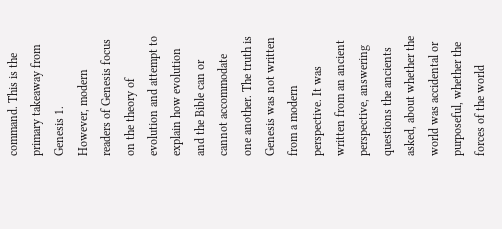command. This is the primary takeaway from Genesis 1.
However, modern readers of Genesis focus on the theory of evolution and attempt to explain how evolution and the Bible can or cannot accommodate one another. The truth is Genesis was not written from a modern perspective. It was written from an ancient perspective, answering questions the ancients asked, about whether the world was accidental or purposeful, whether the forces of the world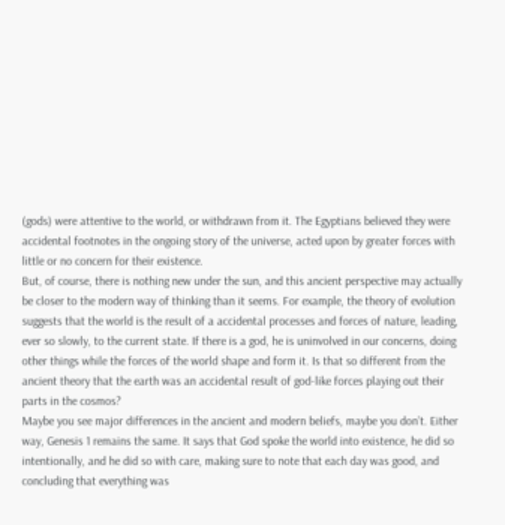(gods) were attentive to the world, or withdrawn from it. The Egyptians believed they were accidental footnotes in the ongoing story of the universe, acted upon by greater forces with little or no concern for their existence.
But, of course, there is nothing new under the sun, and this ancient perspective may actually be closer to the modern way of thinking than it seems. For example, the theory of evolution suggests that the world is the result of a accidental processes and forces of nature, leading, ever so slowly, to the current state. If there is a god, he is uninvolved in our concerns, doing other things while the forces of the world shape and form it. Is that so different from the ancient theory that the earth was an accidental result of god-like forces playing out their parts in the cosmos?
Maybe you see major differences in the ancient and modern beliefs, maybe you don’t. Either way, Genesis 1 remains the same. It says that God spoke the world into existence, he did so intentionally, and he did so with care, making sure to note that each day was good, and concluding that everything was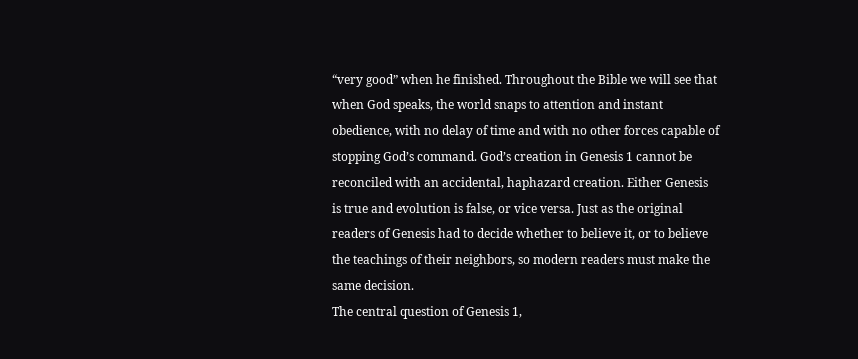“very good” when he finished. Throughout the Bible we will see that when God speaks, the world snaps to attention and instant obedience, with no delay of time and with no other forces capable of stopping God’s command. God’s creation in Genesis 1 cannot be reconciled with an accidental, haphazard creation. Either Genesis is true and evolution is false, or vice versa. Just as the original readers of Genesis had to decide whether to believe it, or to believe the teachings of their neighbors, so modern readers must make the same decision.
The central question of Genesis 1,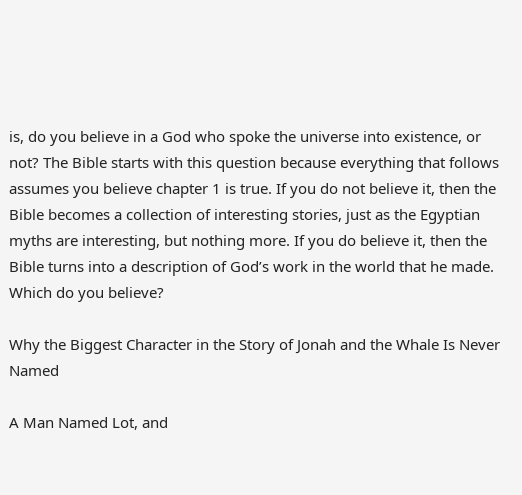is, do you believe in a God who spoke the universe into existence, or not? The Bible starts with this question because everything that follows assumes you believe chapter 1 is true. If you do not believe it, then the Bible becomes a collection of interesting stories, just as the Egyptian myths are interesting, but nothing more. If you do believe it, then the Bible turns into a description of God’s work in the world that he made.
Which do you believe?

Why the Biggest Character in the Story of Jonah and the Whale Is Never Named

A Man Named Lot, and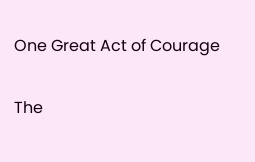One Great Act of Courage

The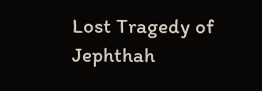Lost Tragedy of Jephthah